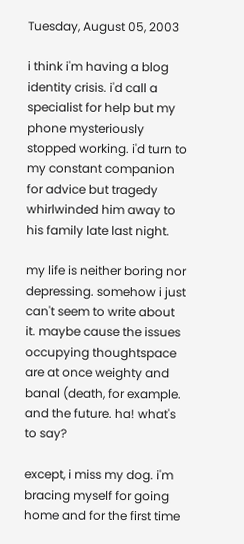Tuesday, August 05, 2003

i think i'm having a blog identity crisis. i'd call a specialist for help but my phone mysteriously stopped working. i'd turn to my constant companion for advice but tragedy whirlwinded him away to his family late last night.

my life is neither boring nor depressing. somehow i just can't seem to write about it. maybe cause the issues occupying thoughtspace are at once weighty and banal (death, for example. and the future. ha! what's to say?

except, i miss my dog. i'm bracing myself for going home and for the first time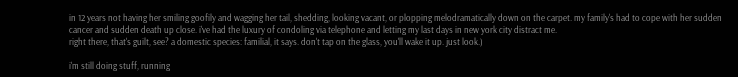in 12 years not having her smiling goofily and wagging her tail, shedding, looking vacant, or plopping melodramatically down on the carpet. my family's had to cope with her sudden cancer and sudden death up close. i've had the luxury of condoling via telephone and letting my last days in new york city distract me.
right there, that's guilt, see? a domestic species: familial, it says. don't tap on the glass, you'll wake it up. just look.)

i'm still doing stuff, running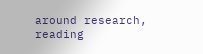around research, reading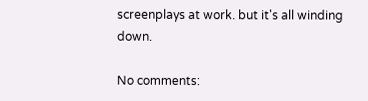screenplays at work. but it's all winding down.

No comments: